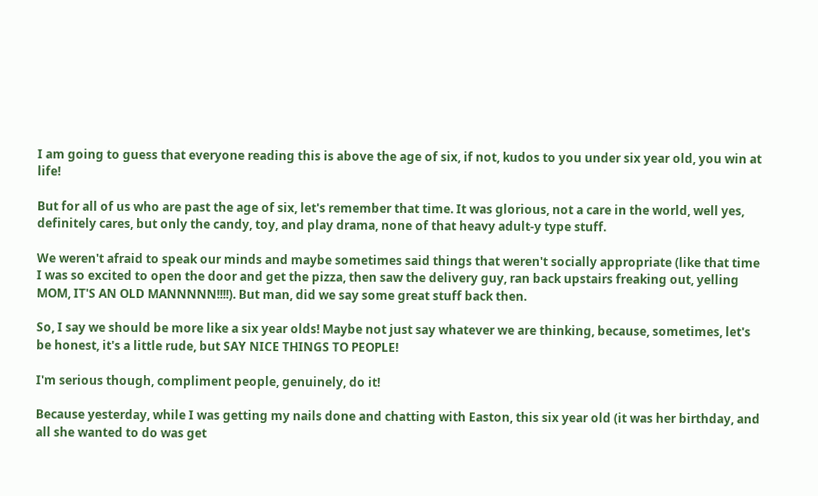I am going to guess that everyone reading this is above the age of six, if not, kudos to you under six year old, you win at life!

But for all of us who are past the age of six, let's remember that time. It was glorious, not a care in the world, well yes, definitely cares, but only the candy, toy, and play drama, none of that heavy adult-y type stuff.

We weren't afraid to speak our minds and maybe sometimes said things that weren't socially appropriate (like that time I was so excited to open the door and get the pizza, then saw the delivery guy, ran back upstairs freaking out, yelling MOM, IT'S AN OLD MANNNNN!!!!). But man, did we say some great stuff back then.

So, I say we should be more like a six year olds! Maybe not just say whatever we are thinking, because, sometimes, let's be honest, it's a little rude, but SAY NICE THINGS TO PEOPLE!

I'm serious though, compliment people, genuinely, do it!

Because yesterday, while I was getting my nails done and chatting with Easton, this six year old (it was her birthday, and all she wanted to do was get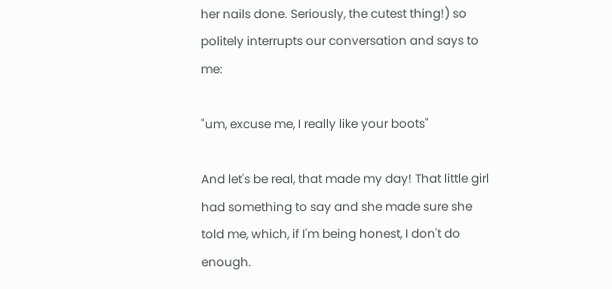her nails done. Seriously, the cutest thing!) so politely interrupts our conversation and says to me:

"um, excuse me, I really like your boots"

And let's be real, that made my day! That little girl had something to say and she made sure she told me, which, if I'm being honest, I don't do enough.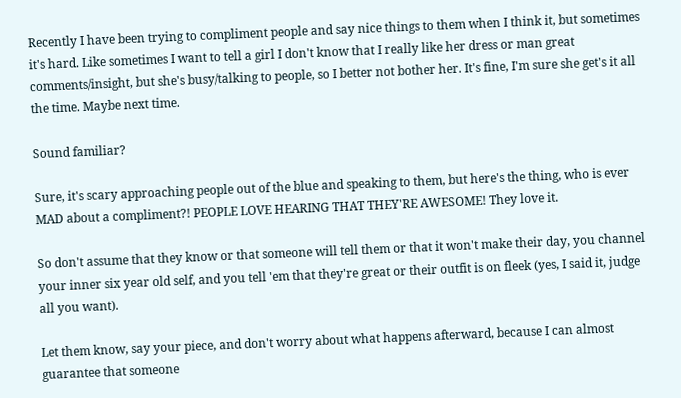Recently I have been trying to compliment people and say nice things to them when I think it, but sometimes it's hard. Like sometimes I want to tell a girl I don't know that I really like her dress or man great comments/insight, but she's busy/talking to people, so I better not bother her. It's fine, I'm sure she get's it all the time. Maybe next time.

Sound familiar?

Sure, it's scary approaching people out of the blue and speaking to them, but here's the thing, who is ever MAD about a compliment?! PEOPLE LOVE HEARING THAT THEY'RE AWESOME! They love it.

So don't assume that they know or that someone will tell them or that it won't make their day, you channel your inner six year old self, and you tell 'em that they're great or their outfit is on fleek (yes, I said it, judge all you want).

Let them know, say your piece, and don't worry about what happens afterward, because I can almost guarantee that someone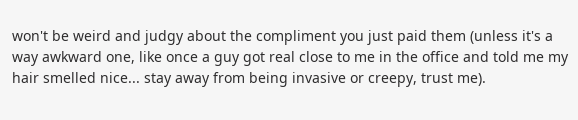won't be weird and judgy about the compliment you just paid them (unless it's a way awkward one, like once a guy got real close to me in the office and told me my hair smelled nice... stay away from being invasive or creepy, trust me).